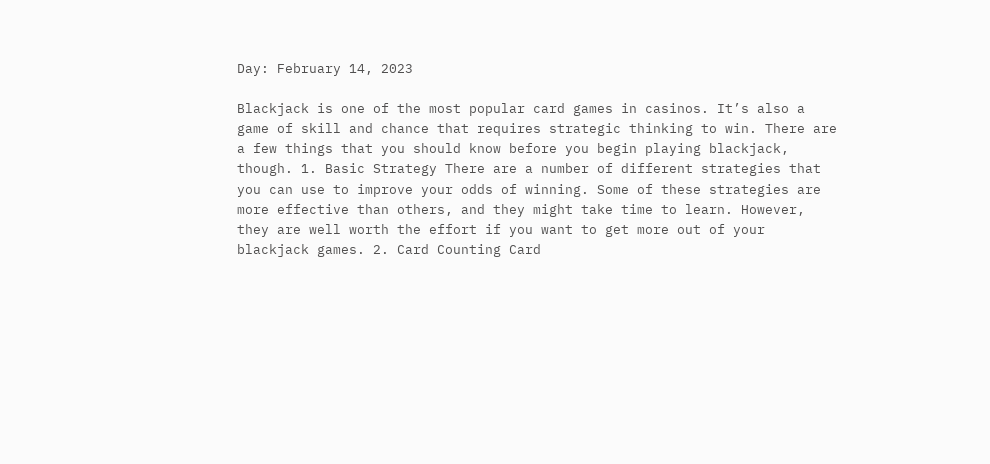Day: February 14, 2023

Blackjack is one of the most popular card games in casinos. It’s also a game of skill and chance that requires strategic thinking to win. There are a few things that you should know before you begin playing blackjack, though. 1. Basic Strategy There are a number of different strategies that you can use to improve your odds of winning. Some of these strategies are more effective than others, and they might take time to learn. However, they are well worth the effort if you want to get more out of your blackjack games. 2. Card Counting Card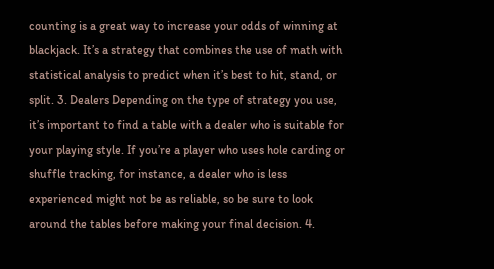counting is a great way to increase your odds of winning at blackjack. It’s a strategy that combines the use of math with statistical analysis to predict when it’s best to hit, stand, or split. 3. Dealers Depending on the type of strategy you use, it’s important to find a table with a dealer who is suitable for your playing style. If you’re a player who uses hole carding or shuffle tracking, for instance, a dealer who is less experienced might not be as reliable, so be sure to look around the tables before making your final decision. 4.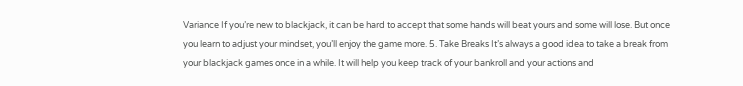Variance If you’re new to blackjack, it can be hard to accept that some hands will beat yours and some will lose. But once you learn to adjust your mindset, you’ll enjoy the game more. 5. Take Breaks It’s always a good idea to take a break from your blackjack games once in a while. It will help you keep track of your bankroll and your actions and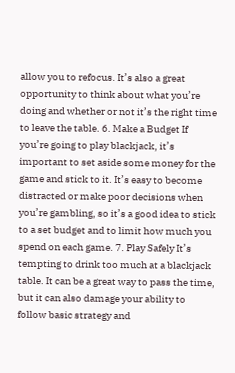allow you to refocus. It’s also a great opportunity to think about what you’re doing and whether or not it’s the right time to leave the table. 6. Make a Budget If you’re going to play blackjack, it’s important to set aside some money for the game and stick to it. It’s easy to become distracted or make poor decisions when you’re gambling, so it’s a good idea to stick to a set budget and to limit how much you spend on each game. 7. Play Safely It’s tempting to drink too much at a blackjack table. It can be a great way to pass the time, but it can also damage your ability to follow basic strategy and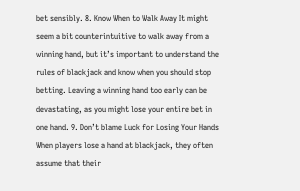bet sensibly. 8. Know When to Walk Away It might seem a bit counterintuitive to walk away from a winning hand, but it’s important to understand the rules of blackjack and know when you should stop betting. Leaving a winning hand too early can be devastating, as you might lose your entire bet in one hand. 9. Don’t blame Luck for Losing Your Hands When players lose a hand at blackjack, they often assume that their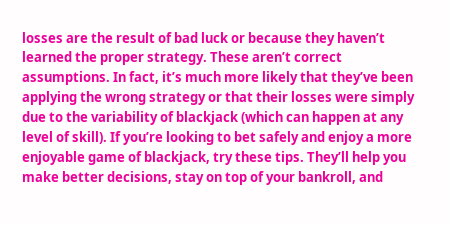losses are the result of bad luck or because they haven’t learned the proper strategy. These aren’t correct assumptions. In fact, it’s much more likely that they’ve been applying the wrong strategy or that their losses were simply due to the variability of blackjack (which can happen at any level of skill). If you’re looking to bet safely and enjoy a more enjoyable game of blackjack, try these tips. They’ll help you make better decisions, stay on top of your bankroll, and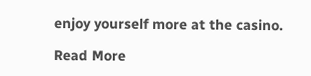enjoy yourself more at the casino.

Read More